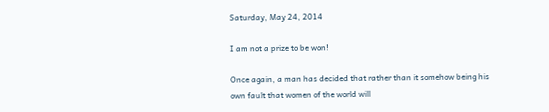Saturday, May 24, 2014

I am not a prize to be won!

Once again, a man has decided that rather than it somehow being his own fault that women of the world will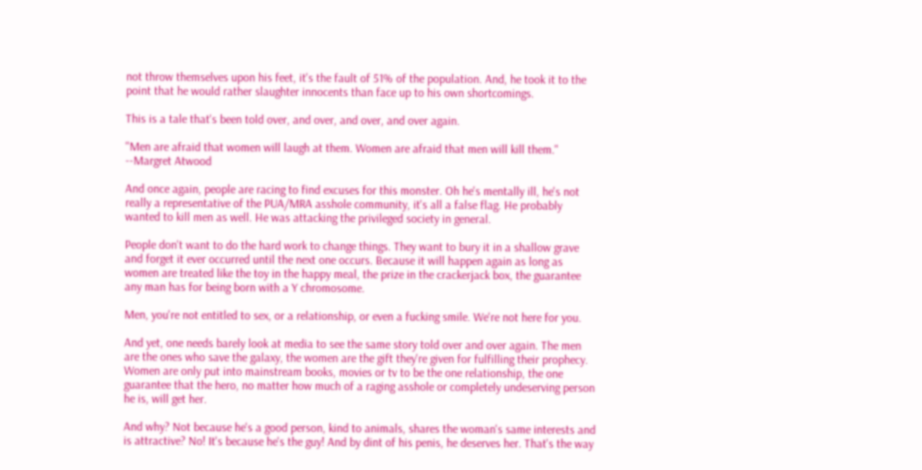not throw themselves upon his feet, it's the fault of 51% of the population. And, he took it to the point that he would rather slaughter innocents than face up to his own shortcomings.

This is a tale that's been told over, and over, and over, and over again.

"Men are afraid that women will laugh at them. Women are afraid that men will kill them."
--Margret Atwood

And once again, people are racing to find excuses for this monster. Oh he's mentally ill, he's not really a representative of the PUA/MRA asshole community, it's all a false flag. He probably wanted to kill men as well. He was attacking the privileged society in general.

People don't want to do the hard work to change things. They want to bury it in a shallow grave and forget it ever occurred until the next one occurs. Because it will happen again as long as women are treated like the toy in the happy meal, the prize in the crackerjack box, the guarantee any man has for being born with a Y chromosome.

Men, you're not entitled to sex, or a relationship, or even a fucking smile. We're not here for you.

And yet, one needs barely look at media to see the same story told over and over again. The men are the ones who save the galaxy, the women are the gift they're given for fulfilling their prophecy. Women are only put into mainstream books, movies or tv to be the one relationship, the one guarantee that the hero, no matter how much of a raging asshole or completely undeserving person he is, will get her.

And why? Not because he's a good person, kind to animals, shares the woman's same interests and is attractive? No! It's because he's the guy! And by dint of his penis, he deserves her. That's the way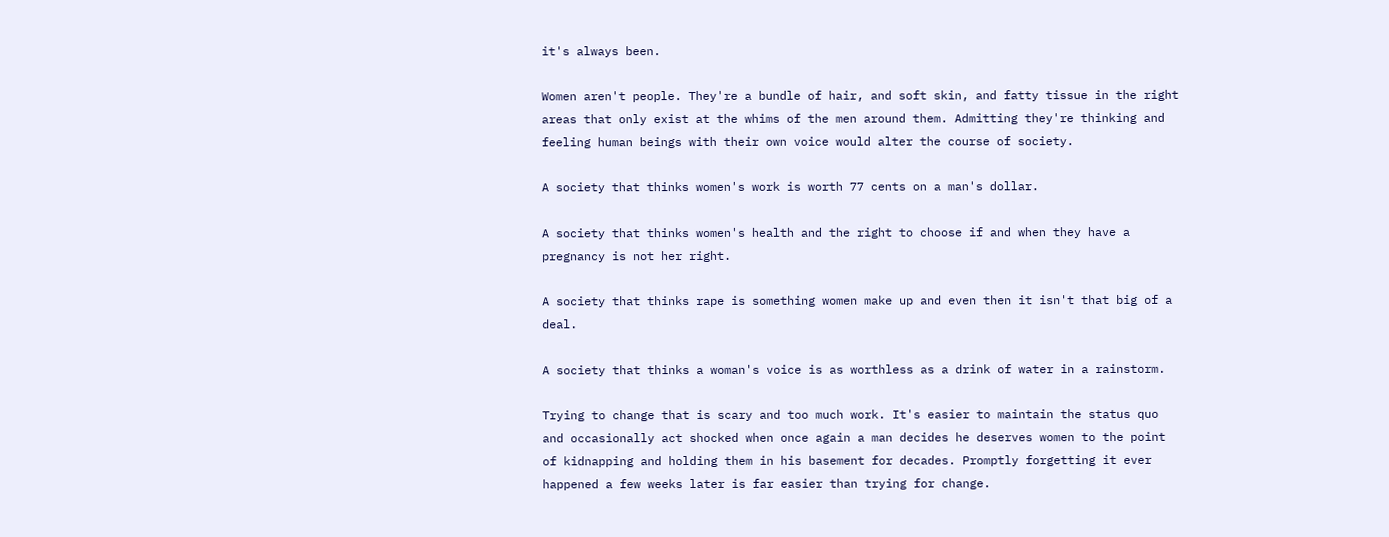it's always been.

Women aren't people. They're a bundle of hair, and soft skin, and fatty tissue in the right areas that only exist at the whims of the men around them. Admitting they're thinking and feeling human beings with their own voice would alter the course of society.

A society that thinks women's work is worth 77 cents on a man's dollar.

A society that thinks women's health and the right to choose if and when they have a pregnancy is not her right.

A society that thinks rape is something women make up and even then it isn't that big of a deal.

A society that thinks a woman's voice is as worthless as a drink of water in a rainstorm.

Trying to change that is scary and too much work. It's easier to maintain the status quo and occasionally act shocked when once again a man decides he deserves women to the point of kidnapping and holding them in his basement for decades. Promptly forgetting it ever happened a few weeks later is far easier than trying for change.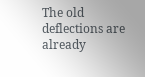The old deflections are already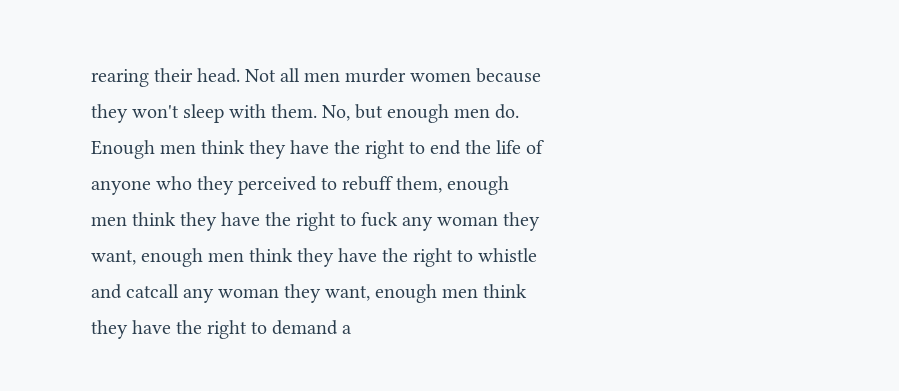rearing their head. Not all men murder women because they won't sleep with them. No, but enough men do. Enough men think they have the right to end the life of anyone who they perceived to rebuff them, enough men think they have the right to fuck any woman they want, enough men think they have the right to whistle and catcall any woman they want, enough men think they have the right to demand a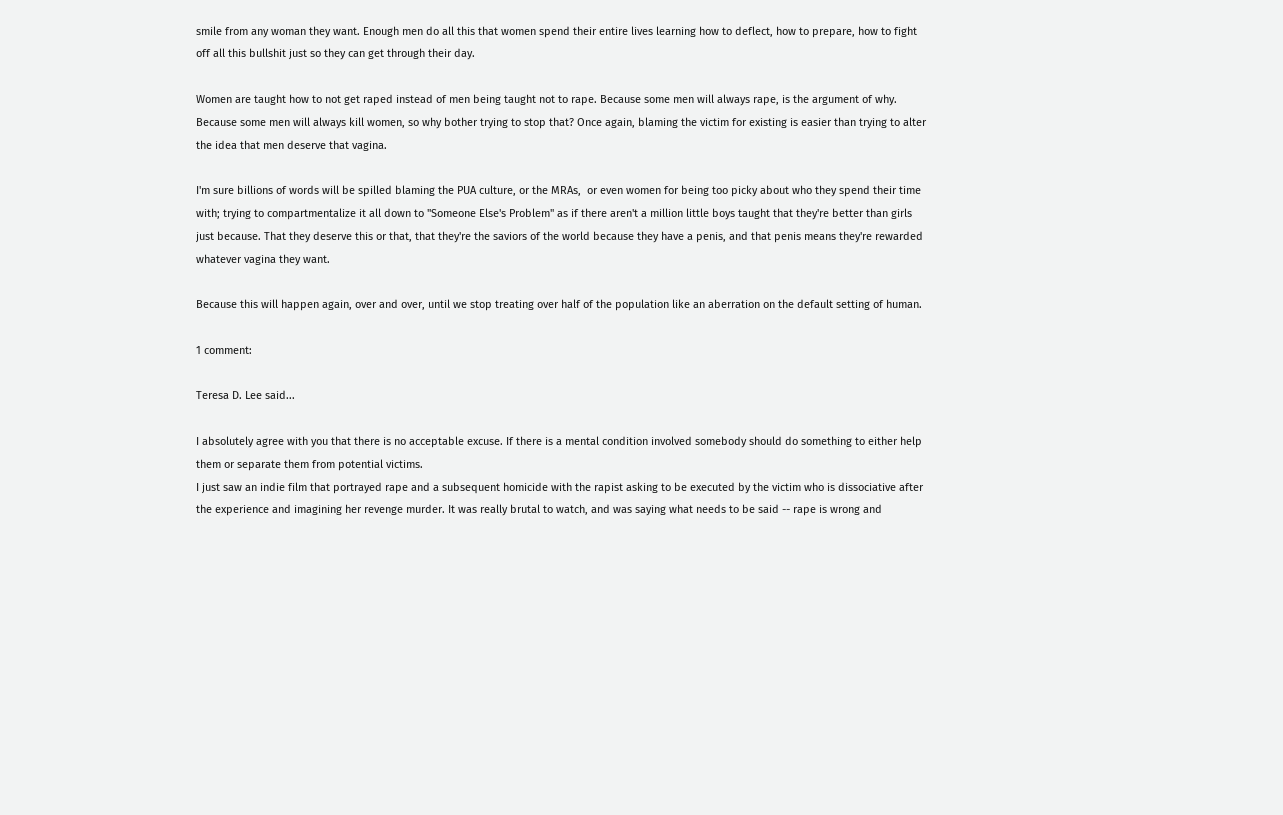smile from any woman they want. Enough men do all this that women spend their entire lives learning how to deflect, how to prepare, how to fight off all this bullshit just so they can get through their day.

Women are taught how to not get raped instead of men being taught not to rape. Because some men will always rape, is the argument of why. Because some men will always kill women, so why bother trying to stop that? Once again, blaming the victim for existing is easier than trying to alter the idea that men deserve that vagina.

I'm sure billions of words will be spilled blaming the PUA culture, or the MRAs,  or even women for being too picky about who they spend their time with; trying to compartmentalize it all down to "Someone Else's Problem" as if there aren't a million little boys taught that they're better than girls just because. That they deserve this or that, that they're the saviors of the world because they have a penis, and that penis means they're rewarded whatever vagina they want.

Because this will happen again, over and over, until we stop treating over half of the population like an aberration on the default setting of human.

1 comment:

Teresa D. Lee said...

I absolutely agree with you that there is no acceptable excuse. If there is a mental condition involved somebody should do something to either help them or separate them from potential victims.
I just saw an indie film that portrayed rape and a subsequent homicide with the rapist asking to be executed by the victim who is dissociative after the experience and imagining her revenge murder. It was really brutal to watch, and was saying what needs to be said -- rape is wrong and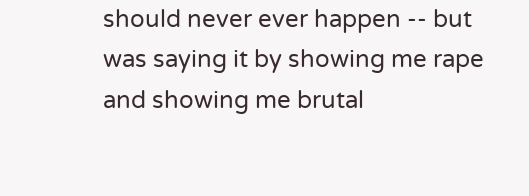should never ever happen -- but was saying it by showing me rape and showing me brutal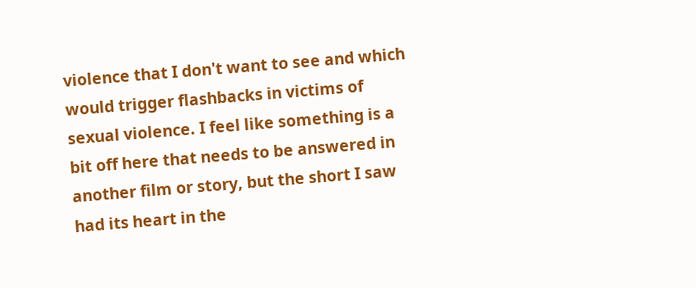violence that I don't want to see and which would trigger flashbacks in victims of sexual violence. I feel like something is a bit off here that needs to be answered in another film or story, but the short I saw had its heart in the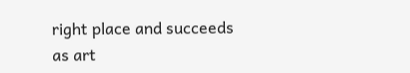right place and succeeds as art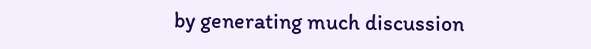by generating much discussion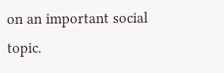on an important social topic.